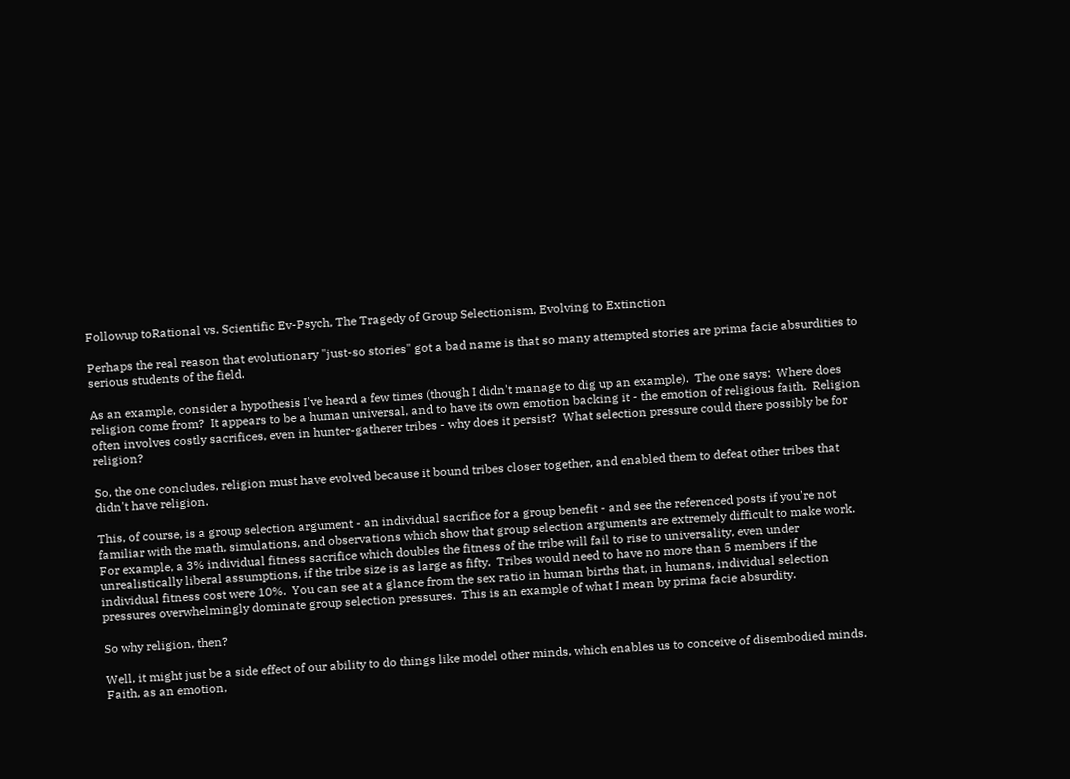Followup toRational vs. Scientific Ev-Psych, The Tragedy of Group Selectionism, Evolving to Extinction

Perhaps the real reason that evolutionary "just-so stories" got a bad name is that so many attempted stories are prima facie absurdities to serious students of the field.

As an example, consider a hypothesis I've heard a few times (though I didn't manage to dig up an example).  The one says:  Where does religion come from?  It appears to be a human universal, and to have its own emotion backing it - the emotion of religious faith.  Religion often involves costly sacrifices, even in hunter-gatherer tribes - why does it persist?  What selection pressure could there possibly be for religion?

So, the one concludes, religion must have evolved because it bound tribes closer together, and enabled them to defeat other tribes that didn't have religion.

This, of course, is a group selection argument - an individual sacrifice for a group benefit - and see the referenced posts if you're not familiar with the math, simulations, and observations which show that group selection arguments are extremely difficult to make work.  For example, a 3% individual fitness sacrifice which doubles the fitness of the tribe will fail to rise to universality, even under unrealistically liberal assumptions, if the tribe size is as large as fifty.  Tribes would need to have no more than 5 members if the individual fitness cost were 10%.  You can see at a glance from the sex ratio in human births that, in humans, individual selection pressures overwhelmingly dominate group selection pressures.  This is an example of what I mean by prima facie absurdity.

So why religion, then?

Well, it might just be a side effect of our ability to do things like model other minds, which enables us to conceive of disembodied minds.  Faith, as an emotion,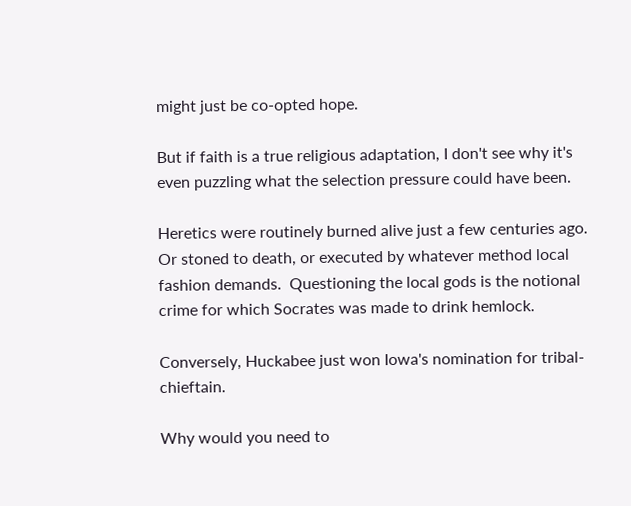might just be co-opted hope.

But if faith is a true religious adaptation, I don't see why it's even puzzling what the selection pressure could have been.

Heretics were routinely burned alive just a few centuries ago.  Or stoned to death, or executed by whatever method local fashion demands.  Questioning the local gods is the notional crime for which Socrates was made to drink hemlock.

Conversely, Huckabee just won Iowa's nomination for tribal-chieftain.

Why would you need to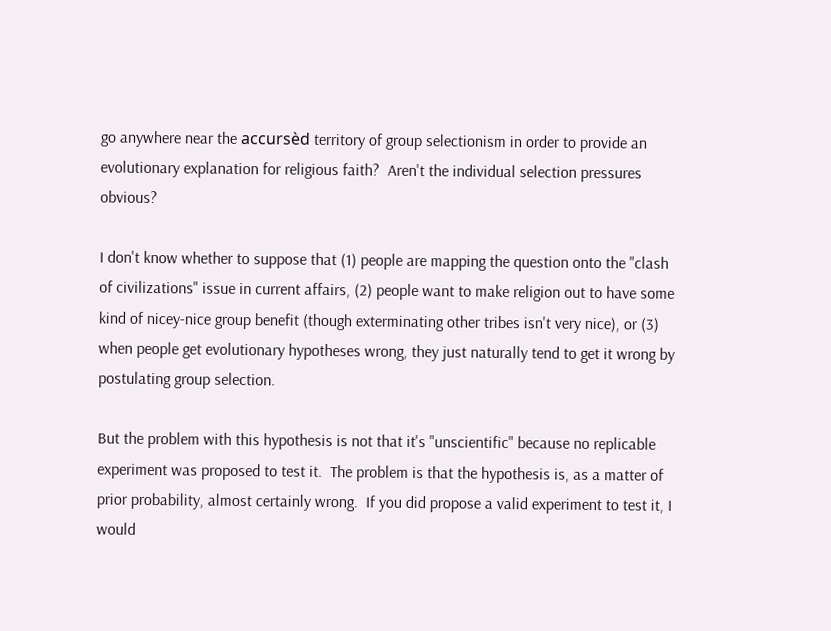go anywhere near the accursèd territory of group selectionism in order to provide an evolutionary explanation for religious faith?  Aren't the individual selection pressures obvious?

I don't know whether to suppose that (1) people are mapping the question onto the "clash of civilizations" issue in current affairs, (2) people want to make religion out to have some kind of nicey-nice group benefit (though exterminating other tribes isn't very nice), or (3) when people get evolutionary hypotheses wrong, they just naturally tend to get it wrong by postulating group selection.

But the problem with this hypothesis is not that it's "unscientific" because no replicable experiment was proposed to test it.  The problem is that the hypothesis is, as a matter of prior probability, almost certainly wrong.  If you did propose a valid experiment to test it, I would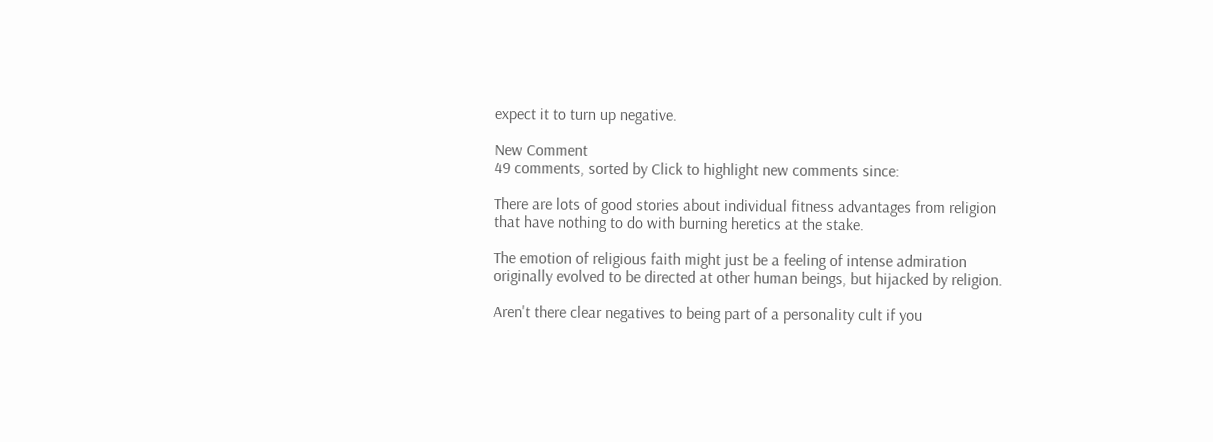expect it to turn up negative.

New Comment
49 comments, sorted by Click to highlight new comments since:

There are lots of good stories about individual fitness advantages from religion that have nothing to do with burning heretics at the stake.

The emotion of religious faith might just be a feeling of intense admiration originally evolved to be directed at other human beings, but hijacked by religion.

Aren't there clear negatives to being part of a personality cult if you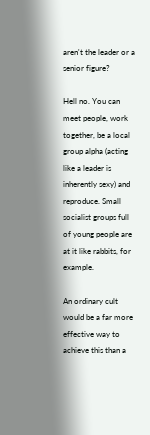aren't the leader or a senior figure?

Hell no. You can meet people, work together, be a local group alpha (acting like a leader is inherently sexy) and reproduce. Small socialist groups full of young people are at it like rabbits, for example.

An ordinary cult would be a far more effective way to achieve this than a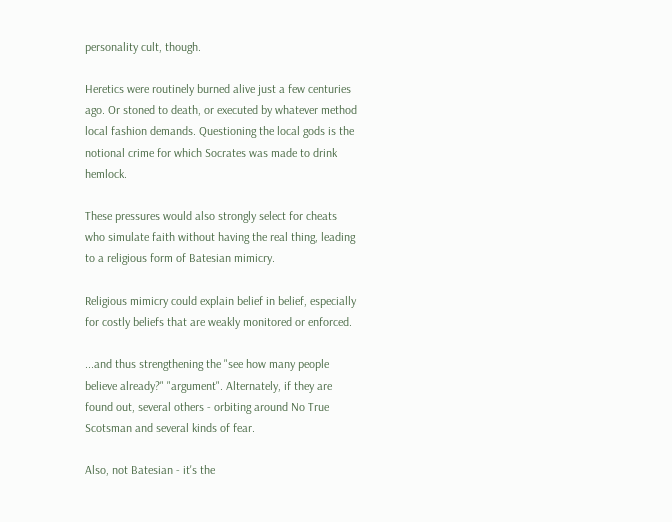personality cult, though.

Heretics were routinely burned alive just a few centuries ago. Or stoned to death, or executed by whatever method local fashion demands. Questioning the local gods is the notional crime for which Socrates was made to drink hemlock.

These pressures would also strongly select for cheats who simulate faith without having the real thing, leading to a religious form of Batesian mimicry.

Religious mimicry could explain belief in belief, especially for costly beliefs that are weakly monitored or enforced.

...and thus strengthening the "see how many people believe already?" "argument". Alternately, if they are found out, several others - orbiting around No True Scotsman and several kinds of fear.

Also, not Batesian - it's the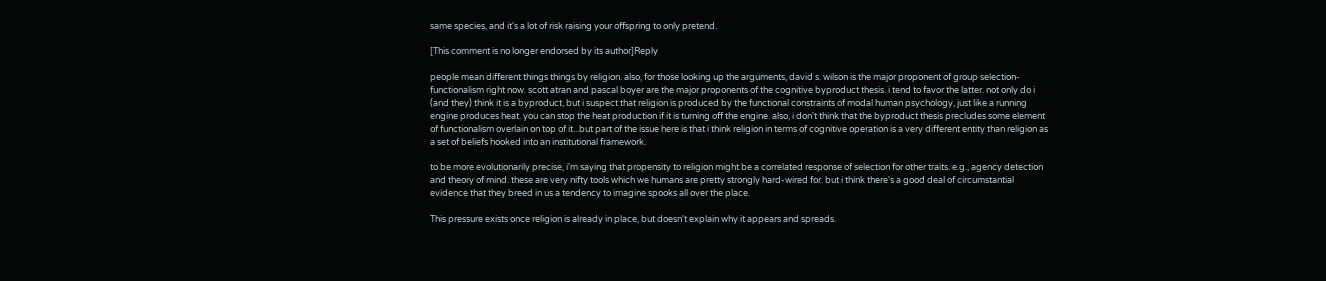same species, and it's a lot of risk raising your offspring to only pretend.

[This comment is no longer endorsed by its author]Reply

people mean different things things by religion. also, for those looking up the arguments, david s. wilson is the major proponent of group selection-functionalism right now. scott atran and pascal boyer are the major proponents of the cognitive byproduct thesis. i tend to favor the latter. not only do i (and they) think it is a byproduct, but i suspect that religion is produced by the functional constraints of modal human psychology, just like a running engine produces heat. you can stop the heat production if it is turning off the engine. also, i don't think that the byproduct thesis precludes some element of functionalism overlain on top of it...but part of the issue here is that i think religion in terms of cognitive operation is a very different entity than religion as a set of beliefs hooked into an institutional framework.

to be more evolutionarily precise, i'm saying that propensity to religion might be a correlated response of selection for other traits. e.g., agency detection and theory of mind. these are very nifty tools which we humans are pretty strongly hard-wired for. but i think there's a good deal of circumstantial evidence that they breed in us a tendency to imagine spooks all over the place.

This pressure exists once religion is already in place, but doesn't explain why it appears and spreads.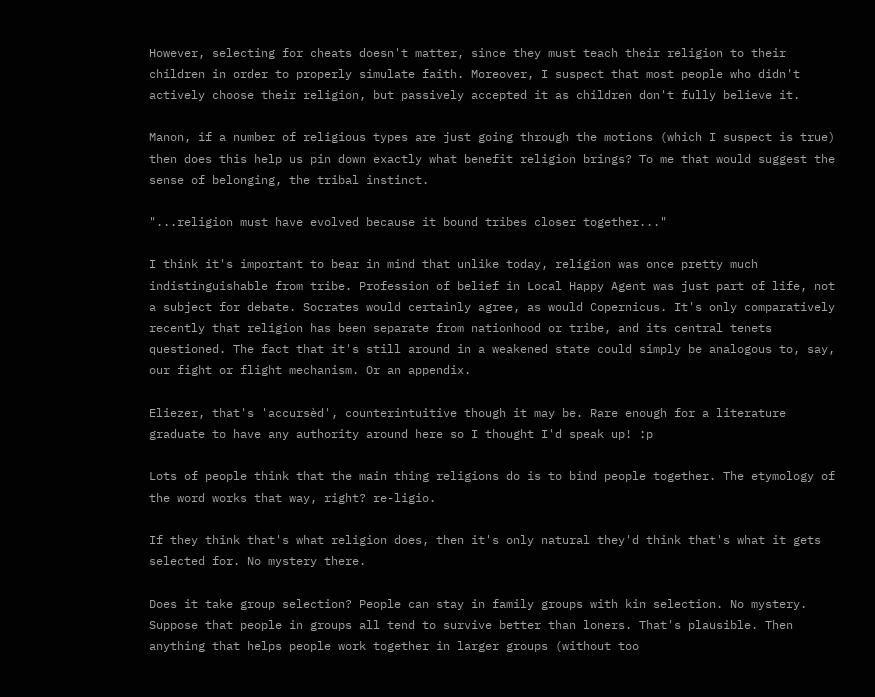However, selecting for cheats doesn't matter, since they must teach their religion to their children in order to properly simulate faith. Moreover, I suspect that most people who didn't actively choose their religion, but passively accepted it as children don't fully believe it.

Manon, if a number of religious types are just going through the motions (which I suspect is true) then does this help us pin down exactly what benefit religion brings? To me that would suggest the sense of belonging, the tribal instinct.

"...religion must have evolved because it bound tribes closer together..."

I think it's important to bear in mind that unlike today, religion was once pretty much indistinguishable from tribe. Profession of belief in Local Happy Agent was just part of life, not a subject for debate. Socrates would certainly agree, as would Copernicus. It's only comparatively recently that religion has been separate from nationhood or tribe, and its central tenets questioned. The fact that it's still around in a weakened state could simply be analogous to, say, our fight or flight mechanism. Or an appendix.

Eliezer, that's 'accursèd', counterintuitive though it may be. Rare enough for a literature graduate to have any authority around here so I thought I'd speak up! :p

Lots of people think that the main thing religions do is to bind people together. The etymology of the word works that way, right? re-ligio.

If they think that's what religion does, then it's only natural they'd think that's what it gets selected for. No mystery there.

Does it take group selection? People can stay in family groups with kin selection. No mystery. Suppose that people in groups all tend to survive better than loners. That's plausible. Then anything that helps people work together in larger groups (without too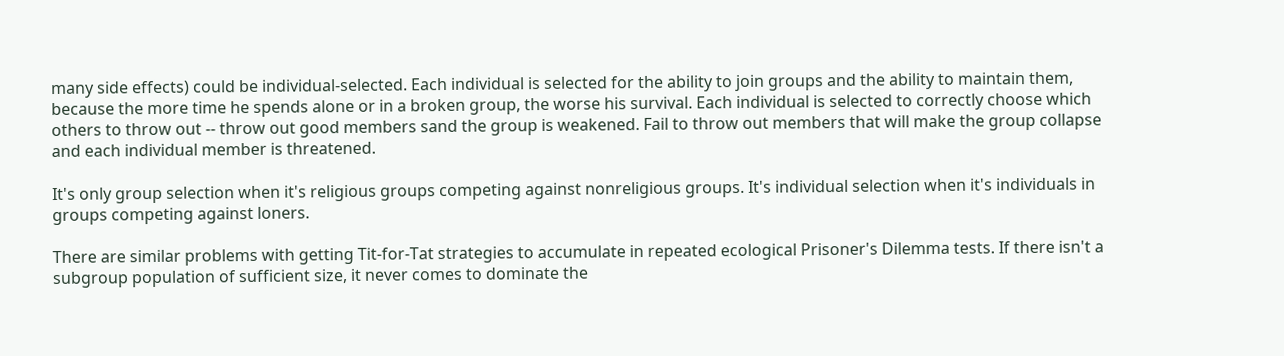many side effects) could be individual-selected. Each individual is selected for the ability to join groups and the ability to maintain them, because the more time he spends alone or in a broken group, the worse his survival. Each individual is selected to correctly choose which others to throw out -- throw out good members sand the group is weakened. Fail to throw out members that will make the group collapse and each individual member is threatened.

It's only group selection when it's religious groups competing against nonreligious groups. It's individual selection when it's individuals in groups competing against loners.

There are similar problems with getting Tit-for-Tat strategies to accumulate in repeated ecological Prisoner's Dilemma tests. If there isn't a subgroup population of sufficient size, it never comes to dominate the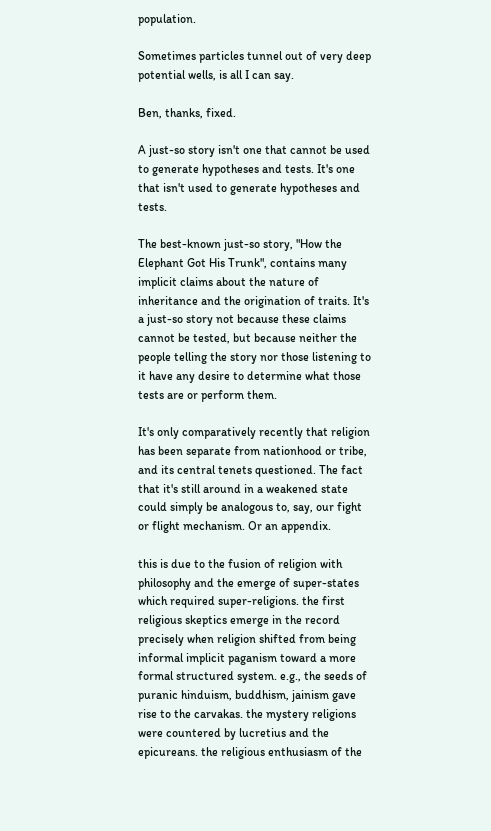population.

Sometimes particles tunnel out of very deep potential wells, is all I can say.

Ben, thanks, fixed.

A just-so story isn't one that cannot be used to generate hypotheses and tests. It's one that isn't used to generate hypotheses and tests.

The best-known just-so story, "How the Elephant Got His Trunk", contains many implicit claims about the nature of inheritance and the origination of traits. It's a just-so story not because these claims cannot be tested, but because neither the people telling the story nor those listening to it have any desire to determine what those tests are or perform them.

It's only comparatively recently that religion has been separate from nationhood or tribe, and its central tenets questioned. The fact that it's still around in a weakened state could simply be analogous to, say, our fight or flight mechanism. Or an appendix.

this is due to the fusion of religion with philosophy and the emerge of super-states which required super-religions. the first religious skeptics emerge in the record precisely when religion shifted from being informal implicit paganism toward a more formal structured system. e.g., the seeds of puranic hinduism, buddhism, jainism gave rise to the carvakas. the mystery religions were countered by lucretius and the epicureans. the religious enthusiasm of the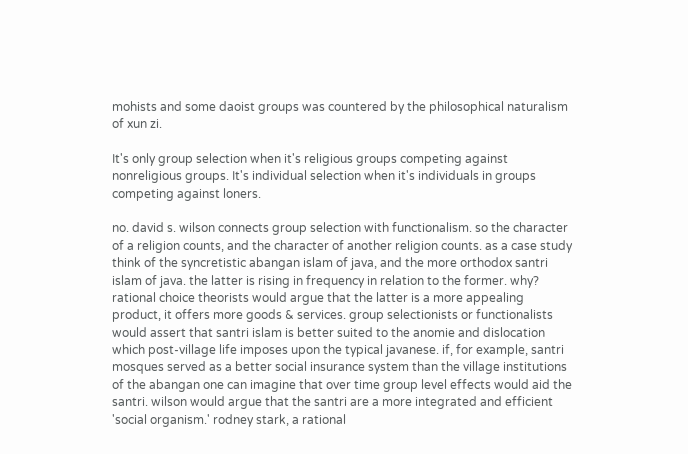mohists and some daoist groups was countered by the philosophical naturalism of xun zi.

It's only group selection when it's religious groups competing against nonreligious groups. It's individual selection when it's individuals in groups competing against loners.

no. david s. wilson connects group selection with functionalism. so the character of a religion counts, and the character of another religion counts. as a case study think of the syncretistic abangan islam of java, and the more orthodox santri islam of java. the latter is rising in frequency in relation to the former. why? rational choice theorists would argue that the latter is a more appealing product, it offers more goods & services. group selectionists or functionalists would assert that santri islam is better suited to the anomie and dislocation which post-village life imposes upon the typical javanese. if, for example, santri mosques served as a better social insurance system than the village institutions of the abangan one can imagine that over time group level effects would aid the santri. wilson would argue that the santri are a more integrated and efficient 'social organism.' rodney stark, a rational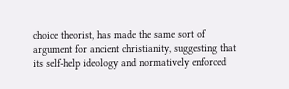choice theorist, has made the same sort of argument for ancient christianity, suggesting that its self-help ideology and normatively enforced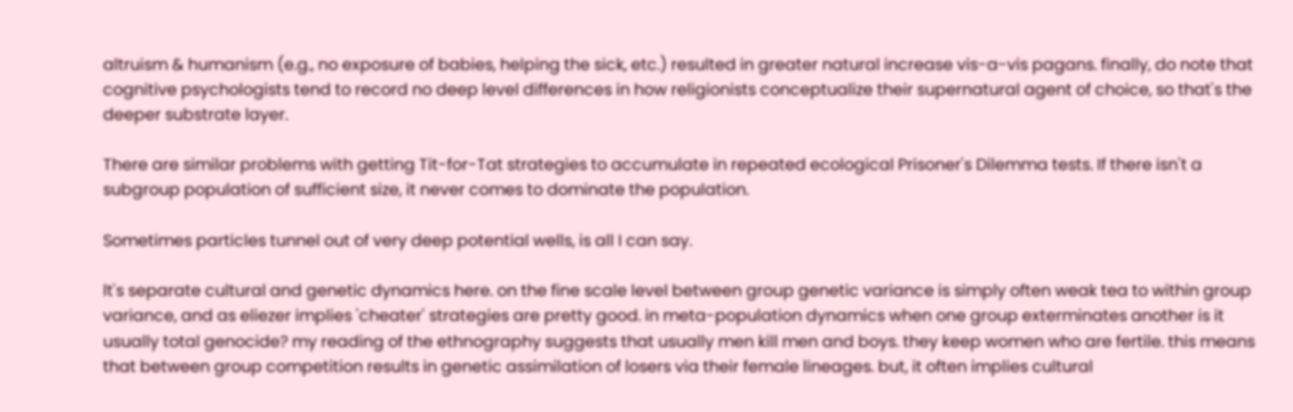altruism & humanism (e.g., no exposure of babies, helping the sick, etc.) resulted in greater natural increase vis-a-vis pagans. finally, do note that cognitive psychologists tend to record no deep level differences in how religionists conceptualize their supernatural agent of choice, so that's the deeper substrate layer.

There are similar problems with getting Tit-for-Tat strategies to accumulate in repeated ecological Prisoner's Dilemma tests. If there isn't a subgroup population of sufficient size, it never comes to dominate the population.

Sometimes particles tunnel out of very deep potential wells, is all I can say.

lt's separate cultural and genetic dynamics here. on the fine scale level between group genetic variance is simply often weak tea to within group variance, and as eliezer implies 'cheater' strategies are pretty good. in meta-population dynamics when one group exterminates another is it usually total genocide? my reading of the ethnography suggests that usually men kill men and boys. they keep women who are fertile. this means that between group competition results in genetic assimilation of losers via their female lineages. but, it often implies cultural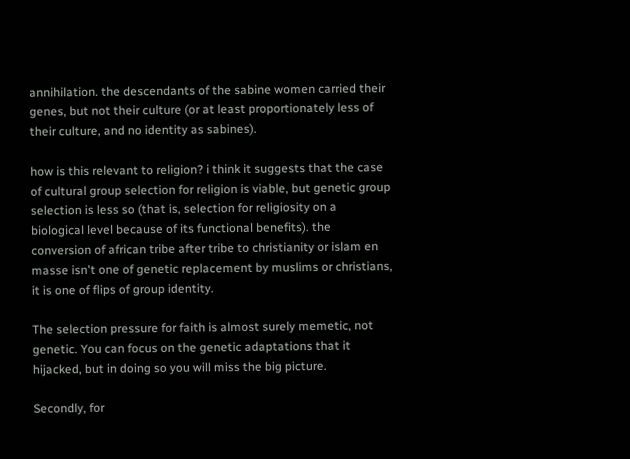annihilation. the descendants of the sabine women carried their genes, but not their culture (or at least proportionately less of their culture, and no identity as sabines).

how is this relevant to religion? i think it suggests that the case of cultural group selection for religion is viable, but genetic group selection is less so (that is, selection for religiosity on a biological level because of its functional benefits). the conversion of african tribe after tribe to christianity or islam en masse isn't one of genetic replacement by muslims or christians, it is one of flips of group identity.

The selection pressure for faith is almost surely memetic, not genetic. You can focus on the genetic adaptations that it hijacked, but in doing so you will miss the big picture.

Secondly, for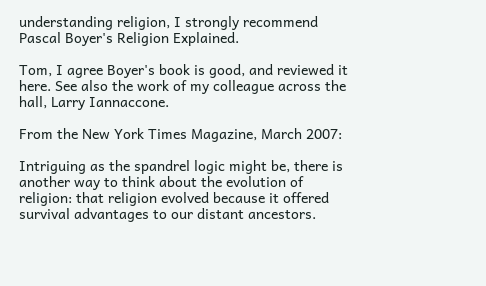understanding religion, I strongly recommend Pascal Boyer's Religion Explained.

Tom, I agree Boyer's book is good, and reviewed it here. See also the work of my colleague across the hall, Larry Iannaccone.

From the New York Times Magazine, March 2007:

Intriguing as the spandrel logic might be, there is another way to think about the evolution of religion: that religion evolved because it offered survival advantages to our distant ancestors.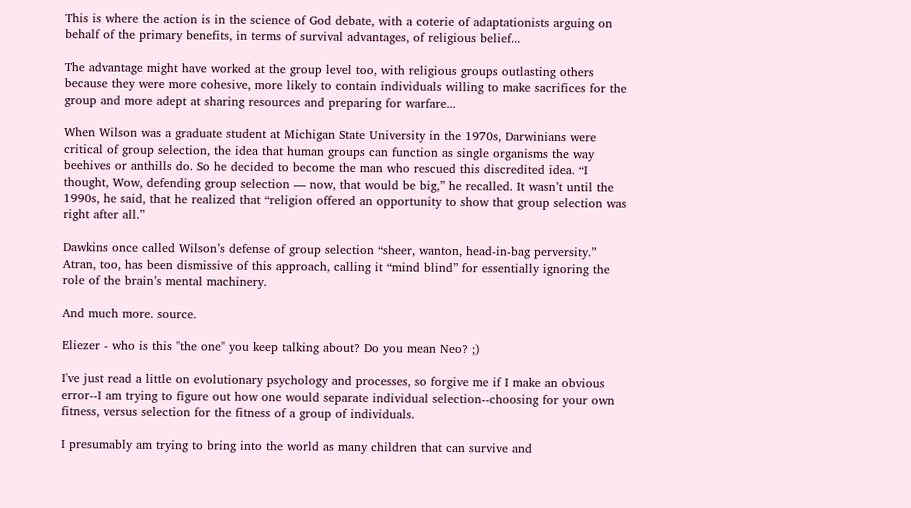This is where the action is in the science of God debate, with a coterie of adaptationists arguing on behalf of the primary benefits, in terms of survival advantages, of religious belief...

The advantage might have worked at the group level too, with religious groups outlasting others because they were more cohesive, more likely to contain individuals willing to make sacrifices for the group and more adept at sharing resources and preparing for warfare...

When Wilson was a graduate student at Michigan State University in the 1970s, Darwinians were critical of group selection, the idea that human groups can function as single organisms the way beehives or anthills do. So he decided to become the man who rescued this discredited idea. “I thought, Wow, defending group selection — now, that would be big,” he recalled. It wasn’t until the 1990s, he said, that he realized that “religion offered an opportunity to show that group selection was right after all.”

Dawkins once called Wilson’s defense of group selection “sheer, wanton, head-in-bag perversity.” Atran, too, has been dismissive of this approach, calling it “mind blind” for essentially ignoring the role of the brain’s mental machinery.

And much more. source.

Eliezer - who is this "the one" you keep talking about? Do you mean Neo? ;)

I've just read a little on evolutionary psychology and processes, so forgive me if I make an obvious error--I am trying to figure out how one would separate individual selection--choosing for your own fitness, versus selection for the fitness of a group of individuals.

I presumably am trying to bring into the world as many children that can survive and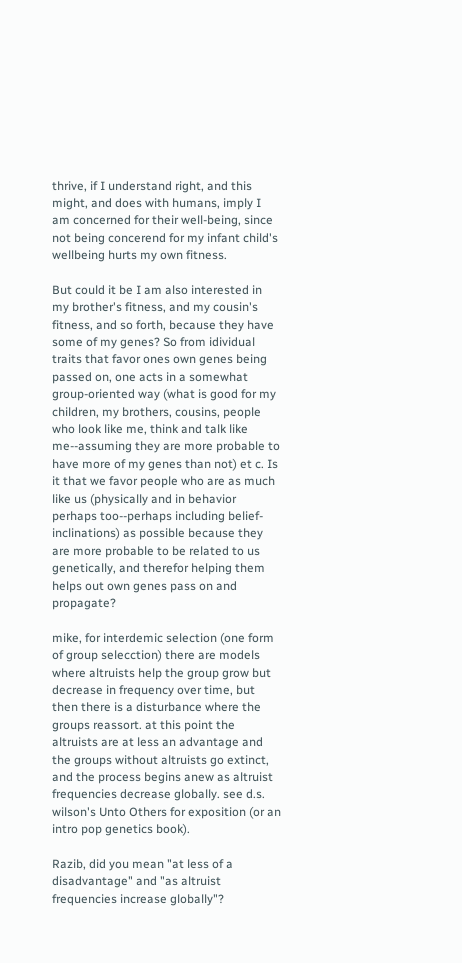thrive, if I understand right, and this might, and does with humans, imply I am concerned for their well-being, since not being concerend for my infant child's wellbeing hurts my own fitness.

But could it be I am also interested in my brother's fitness, and my cousin's fitness, and so forth, because they have some of my genes? So from idividual traits that favor ones own genes being passed on, one acts in a somewhat group-oriented way (what is good for my children, my brothers, cousins, people who look like me, think and talk like me--assuming they are more probable to have more of my genes than not) et c. Is it that we favor people who are as much like us (physically and in behavior perhaps too--perhaps including belief-inclinations) as possible because they are more probable to be related to us genetically, and therefor helping them helps out own genes pass on and propagate?

mike, for interdemic selection (one form of group selecction) there are models where altruists help the group grow but decrease in frequency over time, but then there is a disturbance where the groups reassort. at this point the altruists are at less an advantage and the groups without altruists go extinct, and the process begins anew as altruist frequencies decrease globally. see d.s. wilson's Unto Others for exposition (or an intro pop genetics book).

Razib, did you mean "at less of a disadvantage" and "as altruist frequencies increase globally"?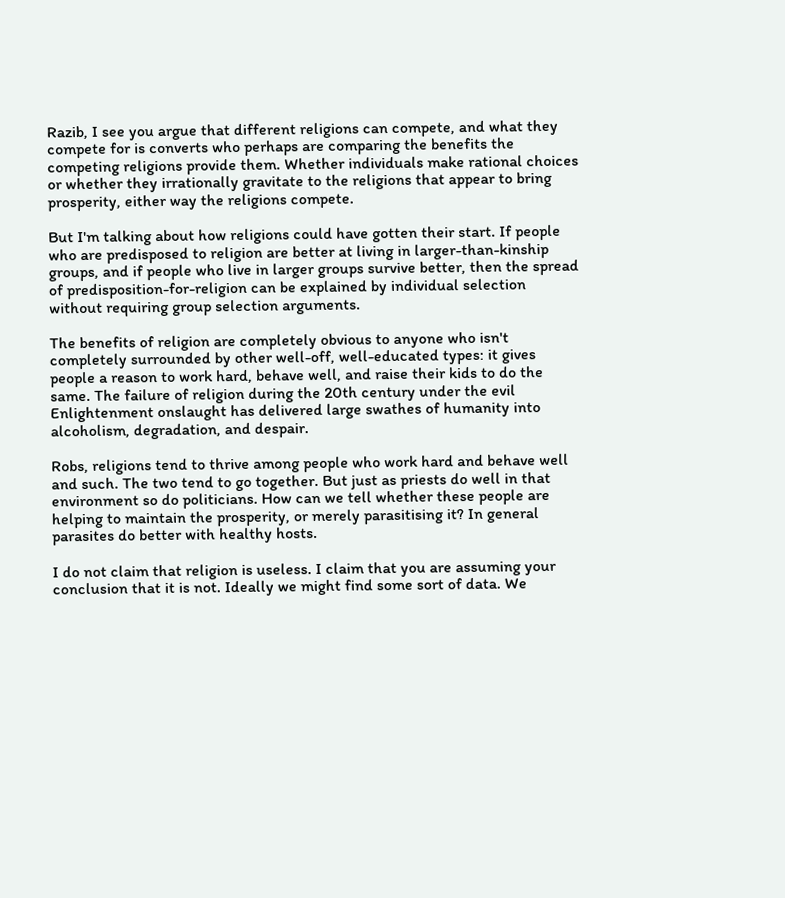Razib, I see you argue that different religions can compete, and what they compete for is converts who perhaps are comparing the benefits the competing religions provide them. Whether individuals make rational choices or whether they irrationally gravitate to the religions that appear to bring prosperity, either way the religions compete.

But I'm talking about how religions could have gotten their start. If people who are predisposed to religion are better at living in larger-than-kinship groups, and if people who live in larger groups survive better, then the spread of predisposition-for-religion can be explained by individual selection without requiring group selection arguments.

The benefits of religion are completely obvious to anyone who isn't completely surrounded by other well-off, well-educated types: it gives people a reason to work hard, behave well, and raise their kids to do the same. The failure of religion during the 20th century under the evil Enlightenment onslaught has delivered large swathes of humanity into alcoholism, degradation, and despair.

Robs, religions tend to thrive among people who work hard and behave well and such. The two tend to go together. But just as priests do well in that environment so do politicians. How can we tell whether these people are helping to maintain the prosperity, or merely parasitising it? In general parasites do better with healthy hosts.

I do not claim that religion is useless. I claim that you are assuming your conclusion that it is not. Ideally we might find some sort of data. We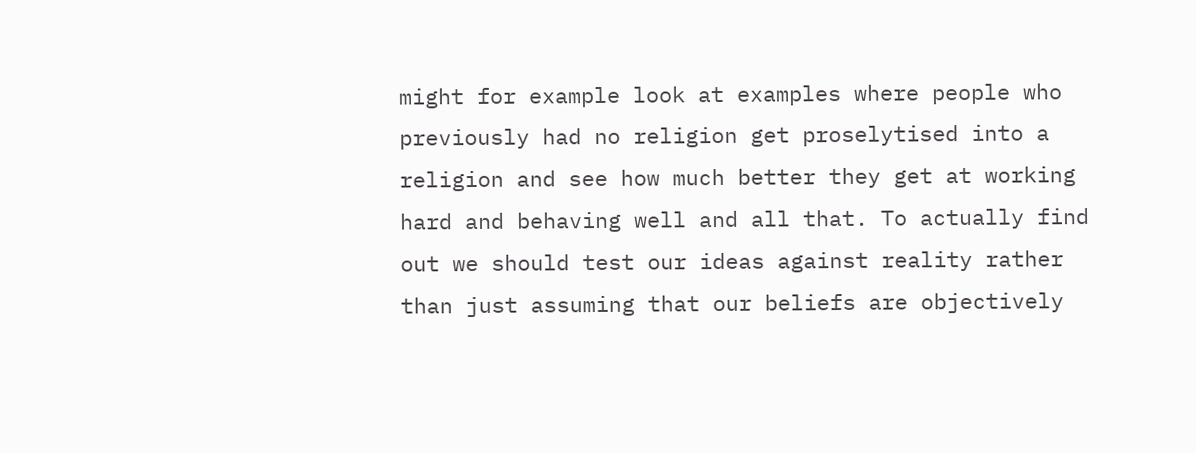might for example look at examples where people who previously had no religion get proselytised into a religion and see how much better they get at working hard and behaving well and all that. To actually find out we should test our ideas against reality rather than just assuming that our beliefs are objectively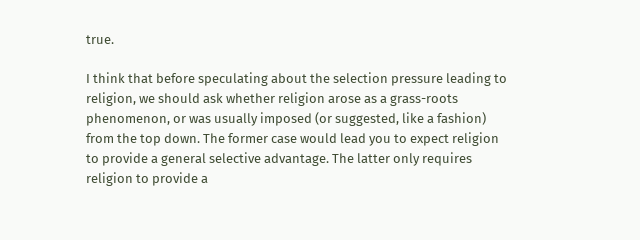true.

I think that before speculating about the selection pressure leading to religion, we should ask whether religion arose as a grass-roots phenomenon, or was usually imposed (or suggested, like a fashion) from the top down. The former case would lead you to expect religion to provide a general selective advantage. The latter only requires religion to provide a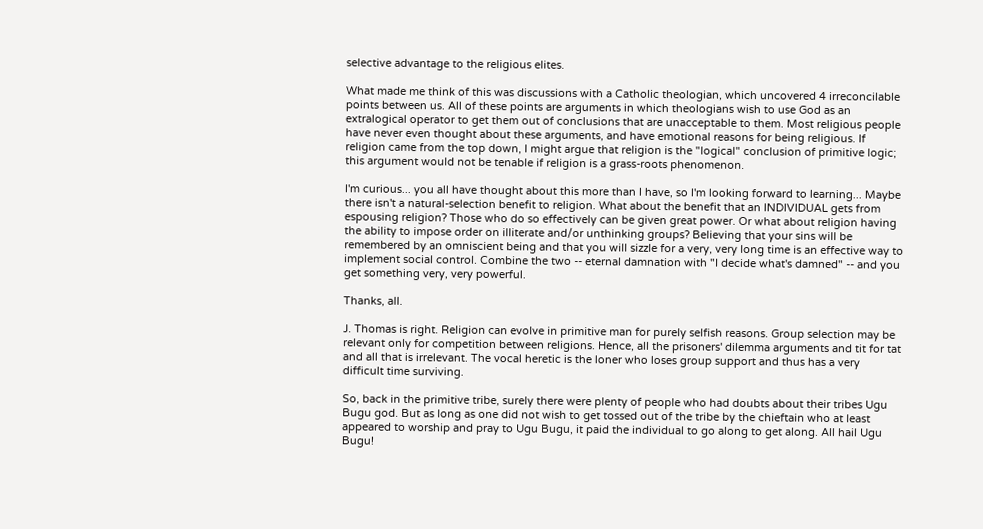selective advantage to the religious elites.

What made me think of this was discussions with a Catholic theologian, which uncovered 4 irreconcilable points between us. All of these points are arguments in which theologians wish to use God as an extralogical operator to get them out of conclusions that are unacceptable to them. Most religious people have never even thought about these arguments, and have emotional reasons for being religious. If religion came from the top down, I might argue that religion is the "logical" conclusion of primitive logic; this argument would not be tenable if religion is a grass-roots phenomenon.

I'm curious... you all have thought about this more than I have, so I'm looking forward to learning... Maybe there isn't a natural-selection benefit to religion. What about the benefit that an INDIVIDUAL gets from espousing religion? Those who do so effectively can be given great power. Or what about religion having the ability to impose order on illiterate and/or unthinking groups? Believing that your sins will be remembered by an omniscient being and that you will sizzle for a very, very long time is an effective way to implement social control. Combine the two -- eternal damnation with "I decide what's damned" -- and you get something very, very powerful.

Thanks, all.

J. Thomas is right. Religion can evolve in primitive man for purely selfish reasons. Group selection may be relevant only for competition between religions. Hence, all the prisoners' dilemma arguments and tit for tat and all that is irrelevant. The vocal heretic is the loner who loses group support and thus has a very difficult time surviving.

So, back in the primitive tribe, surely there were plenty of people who had doubts about their tribes Ugu Bugu god. But as long as one did not wish to get tossed out of the tribe by the chieftain who at least appeared to worship and pray to Ugu Bugu, it paid the individual to go along to get along. All hail Ugu Bugu!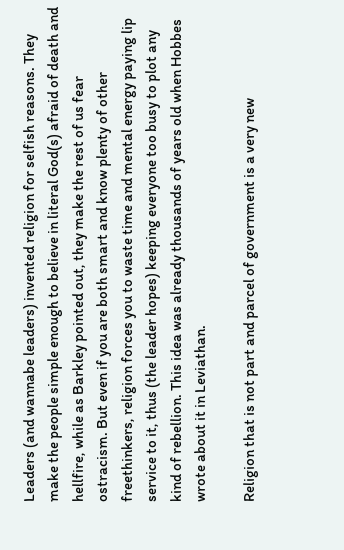Leaders (and wannabe leaders) invented religion for selfish reasons. They make the people simple enough to believe in literal God(s) afraid of death and hellfire, while as Barkley pointed out, they make the rest of us fear ostracism. But even if you are both smart and know plenty of other freethinkers, religion forces you to waste time and mental energy paying lip service to it, thus (the leader hopes) keeping everyone too busy to plot any kind of rebellion. This idea was already thousands of years old when Hobbes wrote about it in Leviathan.

Religion that is not part and parcel of government is a very new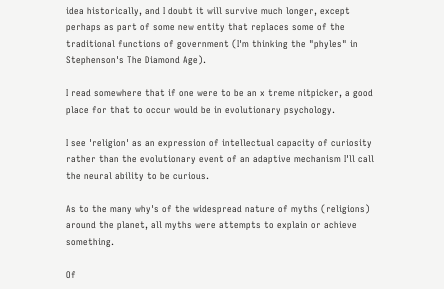idea historically, and I doubt it will survive much longer, except perhaps as part of some new entity that replaces some of the traditional functions of government (I'm thinking the "phyles" in Stephenson's The Diamond Age).

I read somewhere that if one were to be an x treme nitpicker, a good place for that to occur would be in evolutionary psychology.

I see 'religion' as an expression of intellectual capacity of curiosity rather than the evolutionary event of an adaptive mechanism I'll call the neural ability to be curious.

As to the many why's of the widespread nature of myths (religions) around the planet, all myths were attempts to explain or achieve something.

Of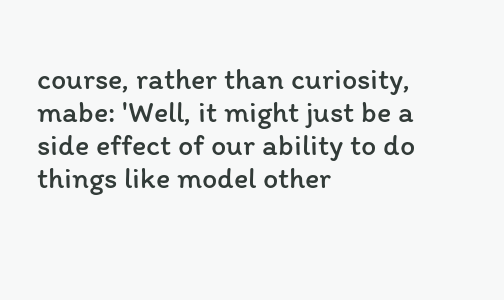course, rather than curiosity, mabe: 'Well, it might just be a side effect of our ability to do things like model other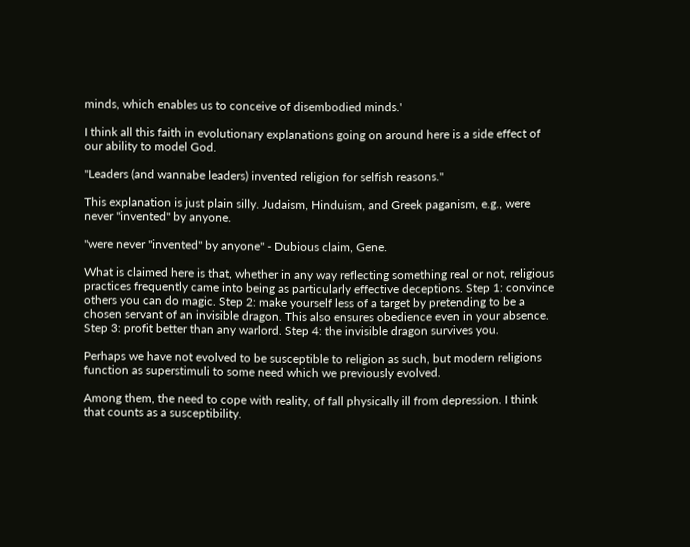minds, which enables us to conceive of disembodied minds.'

I think all this faith in evolutionary explanations going on around here is a side effect of our ability to model God.

"Leaders (and wannabe leaders) invented religion for selfish reasons."

This explanation is just plain silly. Judaism, Hinduism, and Greek paganism, e.g., were never "invented" by anyone.

"were never "invented" by anyone" - Dubious claim, Gene.

What is claimed here is that, whether in any way reflecting something real or not, religious practices frequently came into being as particularly effective deceptions. Step 1: convince others you can do magic. Step 2: make yourself less of a target by pretending to be a chosen servant of an invisible dragon. This also ensures obedience even in your absence. Step 3: profit better than any warlord. Step 4: the invisible dragon survives you.

Perhaps we have not evolved to be susceptible to religion as such, but modern religions function as superstimuli to some need which we previously evolved.

Among them, the need to cope with reality, of fall physically ill from depression. I think that counts as a susceptibility.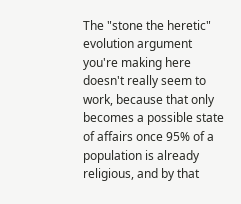The "stone the heretic" evolution argument you're making here doesn't really seem to work, because that only becomes a possible state of affairs once 95% of a population is already religious, and by that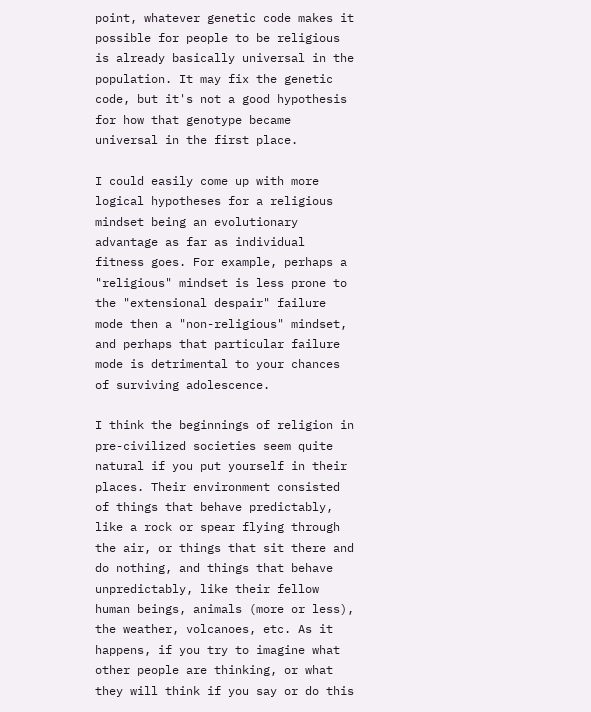point, whatever genetic code makes it possible for people to be religious is already basically universal in the population. It may fix the genetic code, but it's not a good hypothesis for how that genotype became universal in the first place.

I could easily come up with more logical hypotheses for a religious mindset being an evolutionary advantage as far as individual fitness goes. For example, perhaps a "religious" mindset is less prone to the "extensional despair" failure mode then a "non-religious" mindset, and perhaps that particular failure mode is detrimental to your chances of surviving adolescence.

I think the beginnings of religion in pre-civilized societies seem quite natural if you put yourself in their places. Their environment consisted of things that behave predictably, like a rock or spear flying through the air, or things that sit there and do nothing, and things that behave unpredictably, like their fellow human beings, animals (more or less), the weather, volcanoes, etc. As it happens, if you try to imagine what other people are thinking, or what they will think if you say or do this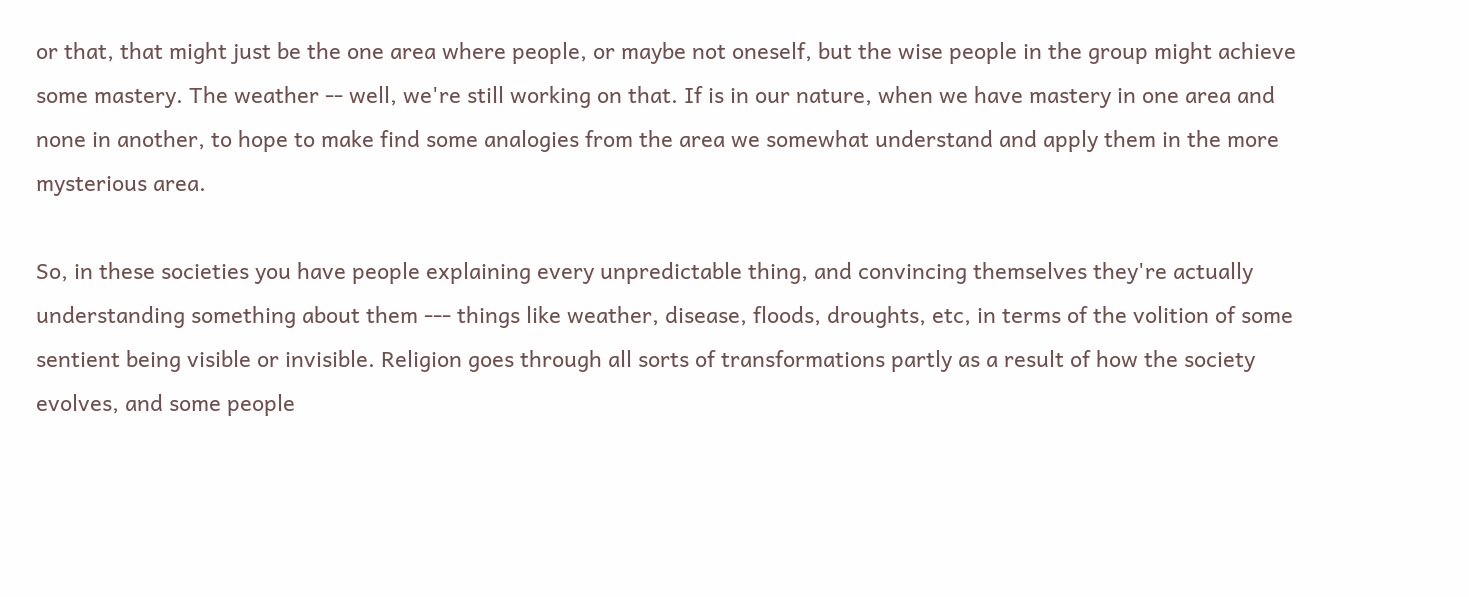or that, that might just be the one area where people, or maybe not oneself, but the wise people in the group might achieve some mastery. The weather -- well, we're still working on that. If is in our nature, when we have mastery in one area and none in another, to hope to make find some analogies from the area we somewhat understand and apply them in the more mysterious area.

So, in these societies you have people explaining every unpredictable thing, and convincing themselves they're actually understanding something about them --- things like weather, disease, floods, droughts, etc, in terms of the volition of some sentient being visible or invisible. Religion goes through all sorts of transformations partly as a result of how the society evolves, and some people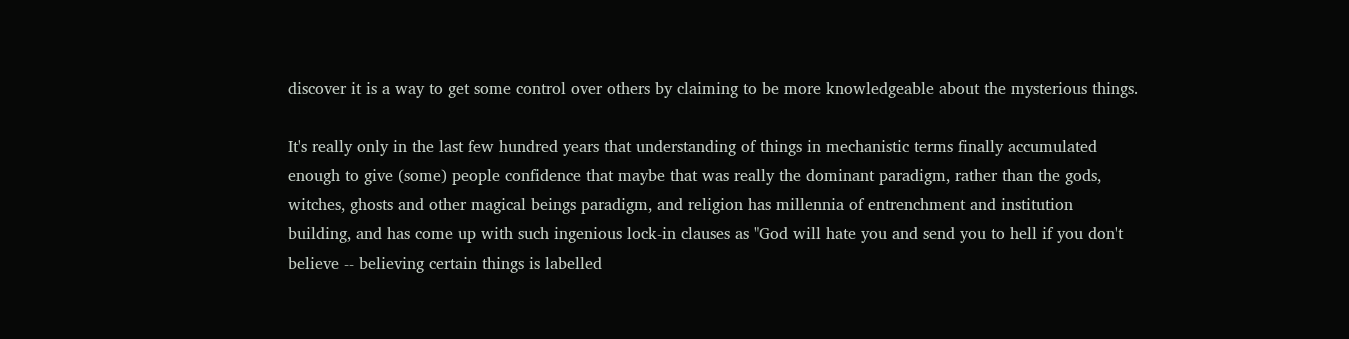discover it is a way to get some control over others by claiming to be more knowledgeable about the mysterious things.

It's really only in the last few hundred years that understanding of things in mechanistic terms finally accumulated enough to give (some) people confidence that maybe that was really the dominant paradigm, rather than the gods, witches, ghosts and other magical beings paradigm, and religion has millennia of entrenchment and institution building, and has come up with such ingenious lock-in clauses as "God will hate you and send you to hell if you don't believe -- believing certain things is labelled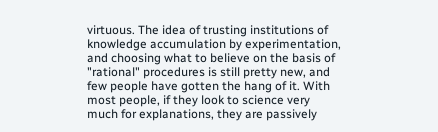virtuous. The idea of trusting institutions of knowledge accumulation by experimentation, and choosing what to believe on the basis of "rational" procedures is still pretty new, and few people have gotten the hang of it. With most people, if they look to science very much for explanations, they are passively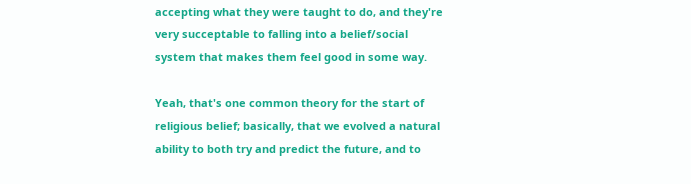accepting what they were taught to do, and they're very succeptable to falling into a belief/social system that makes them feel good in some way.

Yeah, that's one common theory for the start of religious belief; basically, that we evolved a natural ability to both try and predict the future, and to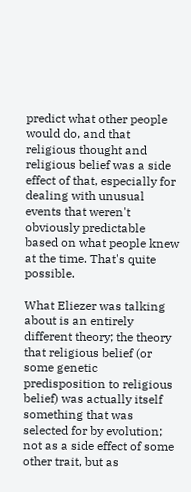predict what other people would do, and that religious thought and religious belief was a side effect of that, especially for dealing with unusual events that weren't obviously predictable based on what people knew at the time. That's quite possible.

What Eliezer was talking about is an entirely different theory; the theory that religious belief (or some genetic predisposition to religious belief) was actually itself something that was selected for by evolution; not as a side effect of some other trait, but as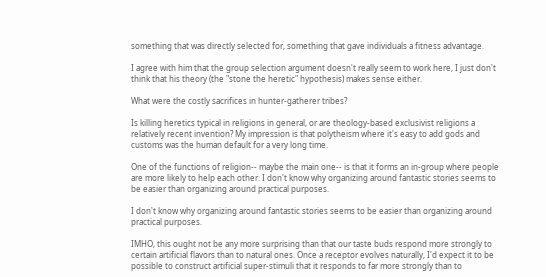something that was directly selected for, something that gave individuals a fitness advantage.

I agree with him that the group selection argument doesn't really seem to work here, I just don't think that his theory (the "stone the heretic" hypothesis) makes sense either.

What were the costly sacrifices in hunter-gatherer tribes?

Is killing heretics typical in religions in general, or are theology-based exclusivist religions a relatively recent invention? My impression is that polytheism where it's easy to add gods and customs was the human default for a very long time.

One of the functions of religion-- maybe the main one-- is that it forms an in-group where people are more likely to help each other. I don't know why organizing around fantastic stories seems to be easier than organizing around practical purposes.

I don't know why organizing around fantastic stories seems to be easier than organizing around practical purposes.

IMHO, this ought not be any more surprising than that our taste buds respond more strongly to certain artificial flavors than to natural ones. Once a receptor evolves naturally, I'd expect it to be possible to construct artificial super-stimuli that it responds to far more strongly than to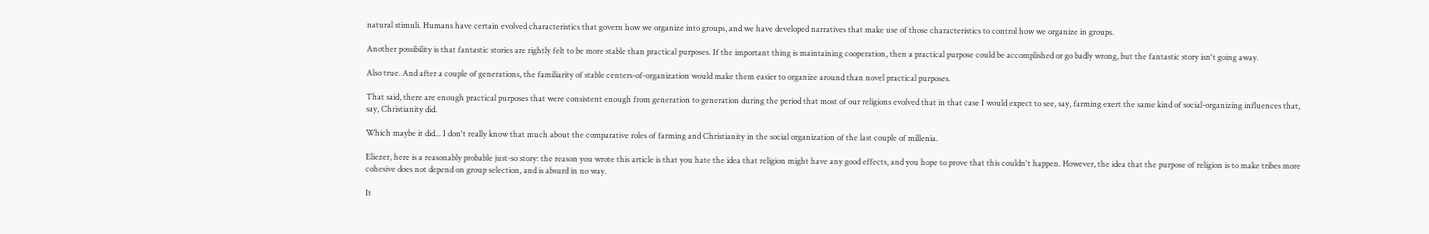natural stimuli. Humans have certain evolved characteristics that govern how we organize into groups, and we have developed narratives that make use of those characteristics to control how we organize in groups.

Another possibility is that fantastic stories are rightly felt to be more stable than practical purposes. If the important thing is maintaining cooperation, then a practical purpose could be accomplished or go badly wrong, but the fantastic story isn't going away.

Also true. And after a couple of generations, the familiarity of stable centers-of-organization would make them easier to organize around than novel practical purposes.

That said, there are enough practical purposes that were consistent enough from generation to generation during the period that most of our religions evolved that in that case I would expect to see, say, farming exert the same kind of social-organizing influences that, say, Christianity did.

Which maybe it did... I don't really know that much about the comparative roles of farming and Christianity in the social organization of the last couple of millenia.

Eliezer, here is a reasonably probable just-so story: the reason you wrote this article is that you hate the idea that religion might have any good effects, and you hope to prove that this couldn't happen. However, the idea that the purpose of religion is to make tribes more cohesive does not depend on group selection, and is absurd in no way.

It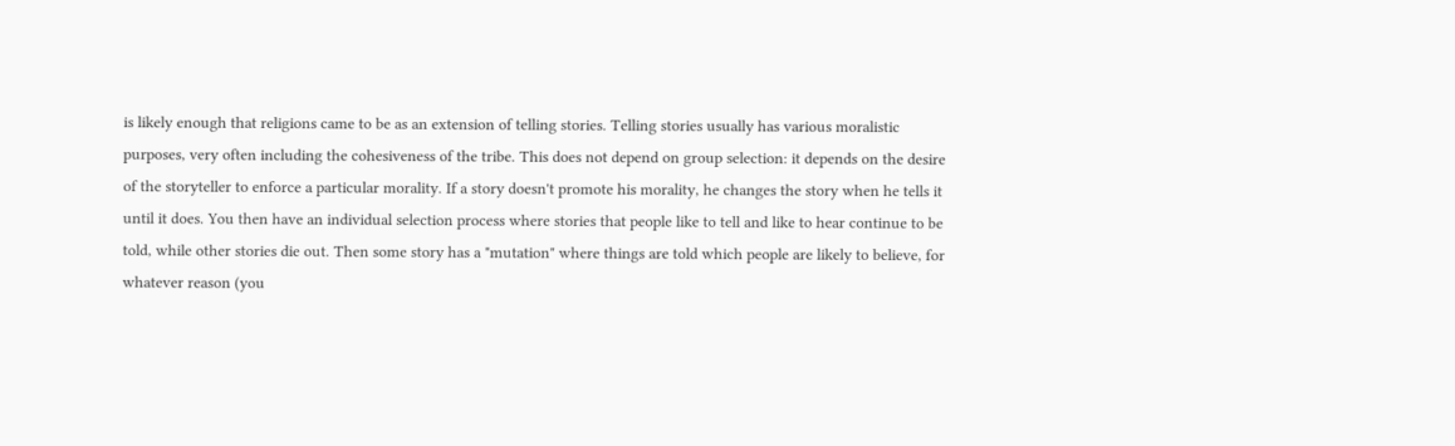is likely enough that religions came to be as an extension of telling stories. Telling stories usually has various moralistic purposes, very often including the cohesiveness of the tribe. This does not depend on group selection: it depends on the desire of the storyteller to enforce a particular morality. If a story doesn't promote his morality, he changes the story when he tells it until it does. You then have an individual selection process where stories that people like to tell and like to hear continue to be told, while other stories die out. Then some story has a "mutation" where things are told which people are likely to believe, for whatever reason (you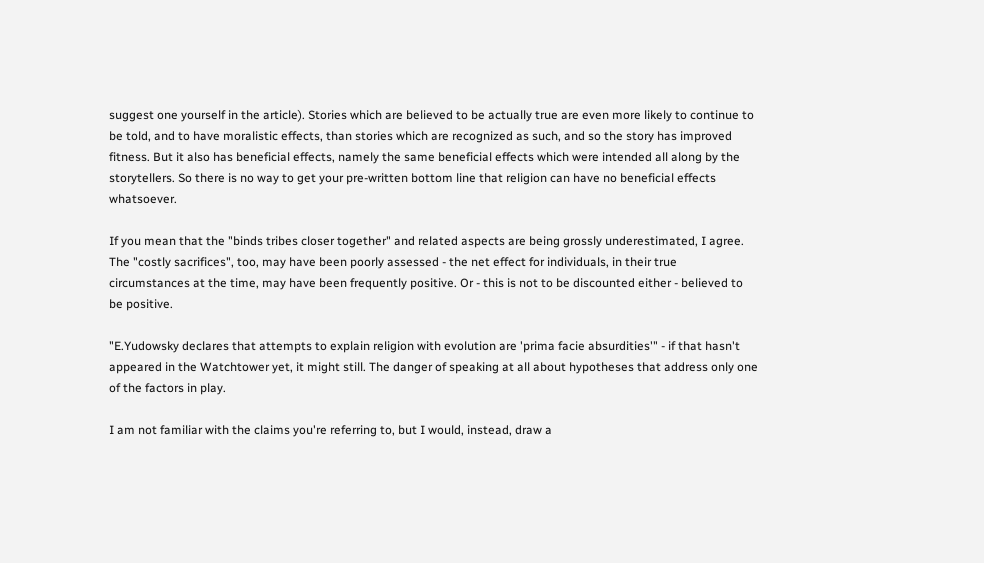suggest one yourself in the article). Stories which are believed to be actually true are even more likely to continue to be told, and to have moralistic effects, than stories which are recognized as such, and so the story has improved fitness. But it also has beneficial effects, namely the same beneficial effects which were intended all along by the storytellers. So there is no way to get your pre-written bottom line that religion can have no beneficial effects whatsoever.

If you mean that the "binds tribes closer together" and related aspects are being grossly underestimated, I agree. The "costly sacrifices", too, may have been poorly assessed - the net effect for individuals, in their true circumstances at the time, may have been frequently positive. Or - this is not to be discounted either - believed to be positive.

"E.Yudowsky declares that attempts to explain religion with evolution are 'prima facie absurdities'" - if that hasn't appeared in the Watchtower yet, it might still. The danger of speaking at all about hypotheses that address only one of the factors in play.

I am not familiar with the claims you're referring to, but I would, instead, draw a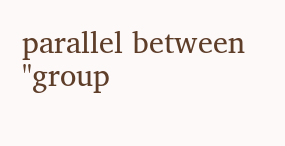parallel between "group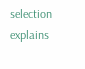selection explains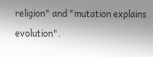religion" and "mutation explains evolution".